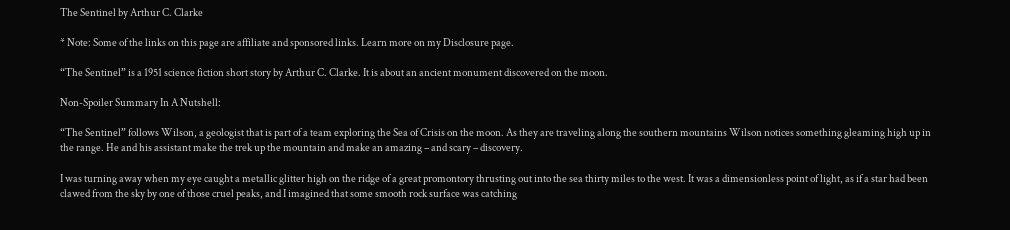The Sentinel by Arthur C. Clarke

* Note: Some of the links on this page are affiliate and sponsored links. Learn more on my Disclosure page.

“The Sentinel” is a 1951 science fiction short story by Arthur C. Clarke. It is about an ancient monument discovered on the moon.

Non-Spoiler Summary In A Nutshell:

“The Sentinel” follows Wilson, a geologist that is part of a team exploring the Sea of Crisis on the moon. As they are traveling along the southern mountains Wilson notices something gleaming high up in the range. He and his assistant make the trek up the mountain and make an amazing – and scary – discovery.

I was turning away when my eye caught a metallic glitter high on the ridge of a great promontory thrusting out into the sea thirty miles to the west. It was a dimensionless point of light, as if a star had been clawed from the sky by one of those cruel peaks, and I imagined that some smooth rock surface was catching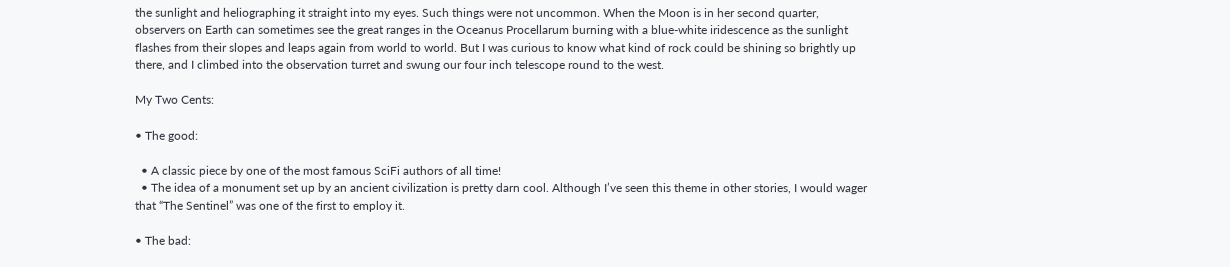the sunlight and heliographing it straight into my eyes. Such things were not uncommon. When the Moon is in her second quarter, observers on Earth can sometimes see the great ranges in the Oceanus Procellarum burning with a blue-white iridescence as the sunlight flashes from their slopes and leaps again from world to world. But I was curious to know what kind of rock could be shining so brightly up there, and I climbed into the observation turret and swung our four inch telescope round to the west.

My Two Cents:

• The good:

  • A classic piece by one of the most famous SciFi authors of all time!
  • The idea of a monument set up by an ancient civilization is pretty darn cool. Although I’ve seen this theme in other stories, I would wager that “The Sentinel” was one of the first to employ it.

• The bad: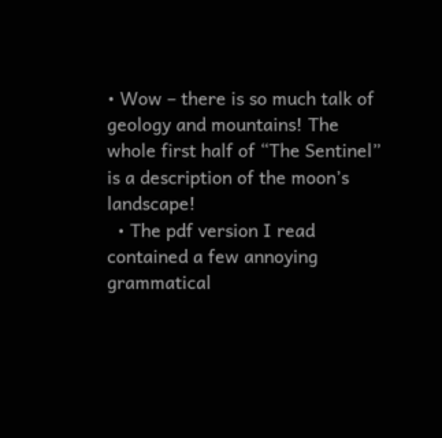• Wow – there is so much talk of geology and mountains! The whole first half of “The Sentinel” is a description of the moon’s landscape!
  • The pdf version I read contained a few annoying grammatical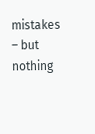mistakes – but nothing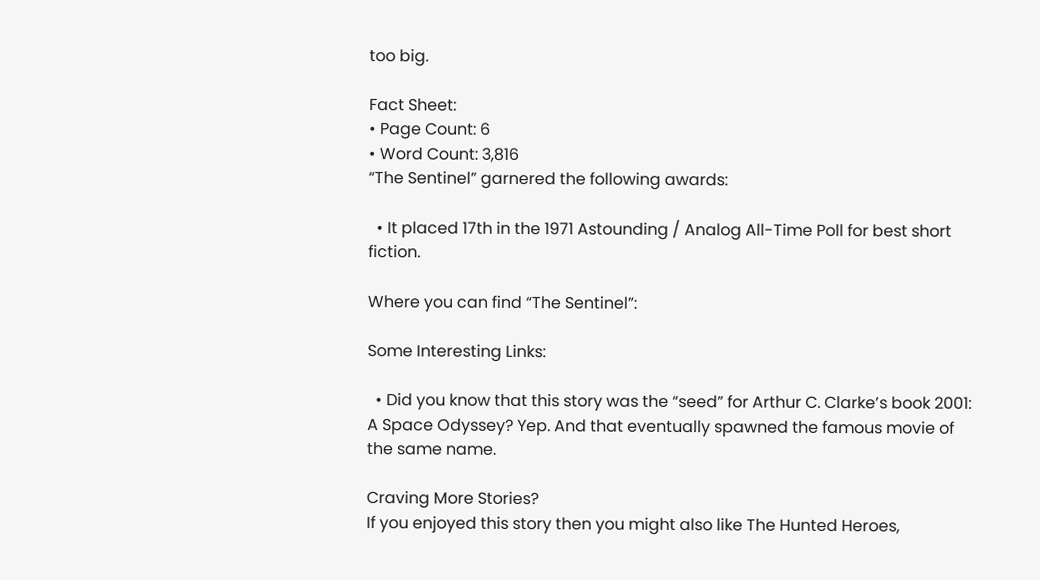too big.

Fact Sheet:
• Page Count: 6
• Word Count: 3,816
“The Sentinel” garnered the following awards:

  • It placed 17th in the 1971 Astounding / Analog All-Time Poll for best short fiction.

Where you can find “The Sentinel”:

Some Interesting Links:

  • Did you know that this story was the “seed” for Arthur C. Clarke’s book 2001: A Space Odyssey? Yep. And that eventually spawned the famous movie of the same name.

Craving More Stories?
If you enjoyed this story then you might also like The Hunted Heroes,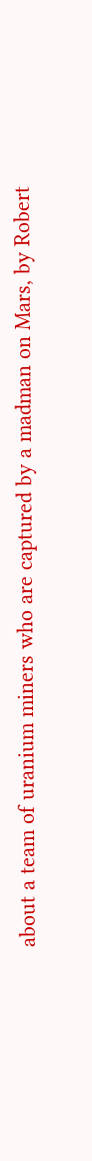about a team of uranium miners who are captured by a madman on Mars, by Robert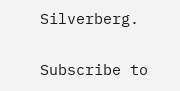Silverberg.

Subscribe to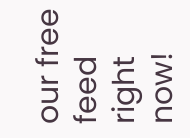our free feed right now!